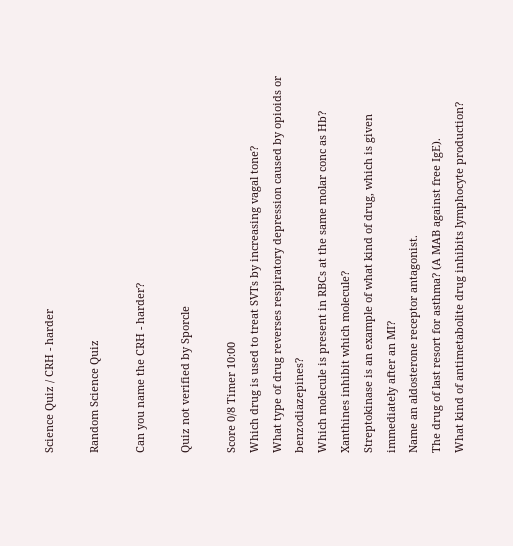Science Quiz / CRH - harder

Random Science Quiz

Can you name the CRH - harder?

Quiz not verified by Sporcle

Score 0/8 Timer 10:00
Which drug is used to treat SVTs by increasing vagal tone?
What type of drug reverses respiratory depression caused by opioids or benzodiazepines?
Which molecule is present in RBCs at the same molar conc as Hb?
Xanthines inhibit which molecule?
Streptokinase is an example of what kind of drug, which is given immediately after an MI?
Name an aldosterone receptor antagonist.
The drug of last resort for asthma? (A MAB against free IgE).
What kind of antimetabolite drug inhibits lymphocyte production?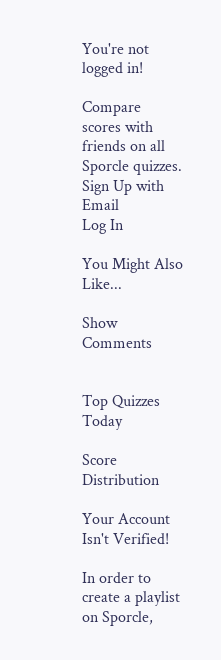You're not logged in!

Compare scores with friends on all Sporcle quizzes.
Sign Up with Email
Log In

You Might Also Like...

Show Comments


Top Quizzes Today

Score Distribution

Your Account Isn't Verified!

In order to create a playlist on Sporcle,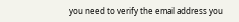you need to verify the email address you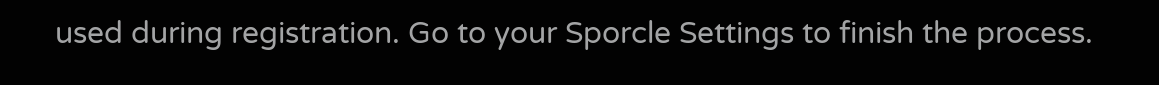used during registration. Go to your Sporcle Settings to finish the process.